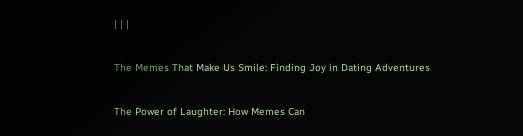| | |

The Memes That Make Us Smile: Finding Joy in Dating Adventures

The Power of Laughter: How Memes Can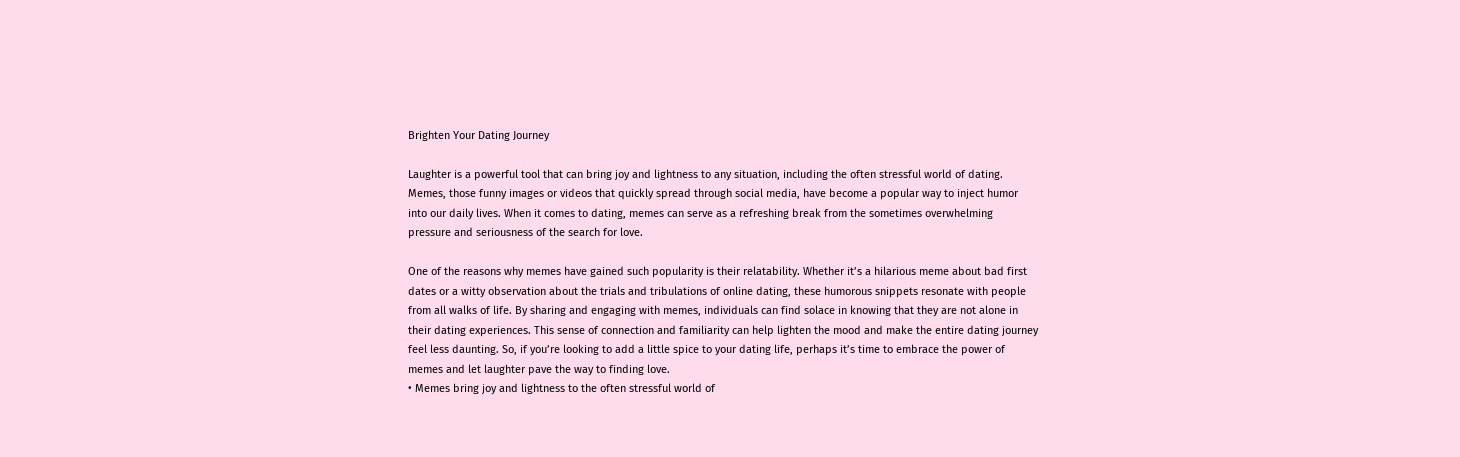Brighten Your Dating Journey

Laughter is a powerful tool that can bring joy and lightness to any situation, including the often stressful world of dating. Memes, those funny images or videos that quickly spread through social media, have become a popular way to inject humor into our daily lives. When it comes to dating, memes can serve as a refreshing break from the sometimes overwhelming pressure and seriousness of the search for love.

One of the reasons why memes have gained such popularity is their relatability. Whether it’s a hilarious meme about bad first dates or a witty observation about the trials and tribulations of online dating, these humorous snippets resonate with people from all walks of life. By sharing and engaging with memes, individuals can find solace in knowing that they are not alone in their dating experiences. This sense of connection and familiarity can help lighten the mood and make the entire dating journey feel less daunting. So, if you’re looking to add a little spice to your dating life, perhaps it’s time to embrace the power of memes and let laughter pave the way to finding love.
• Memes bring joy and lightness to the often stressful world of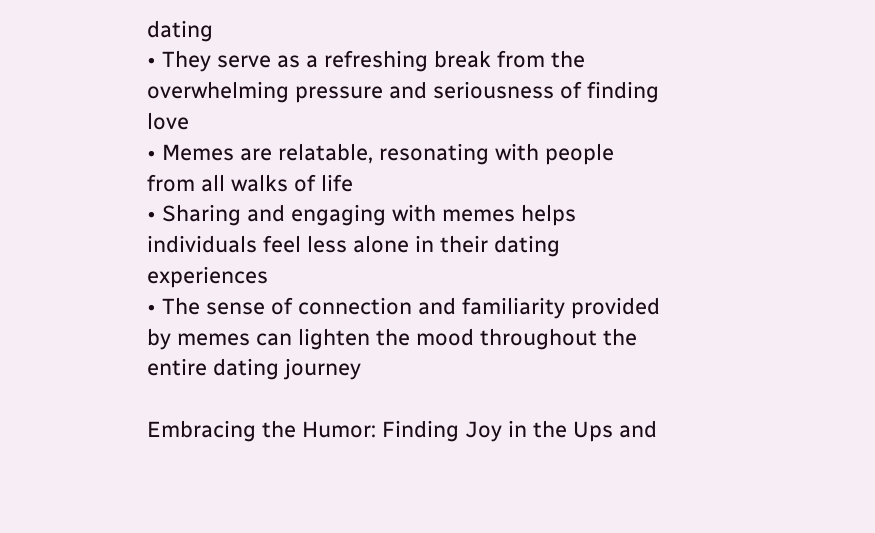dating
• They serve as a refreshing break from the overwhelming pressure and seriousness of finding love
• Memes are relatable, resonating with people from all walks of life
• Sharing and engaging with memes helps individuals feel less alone in their dating experiences
• The sense of connection and familiarity provided by memes can lighten the mood throughout the entire dating journey

Embracing the Humor: Finding Joy in the Ups and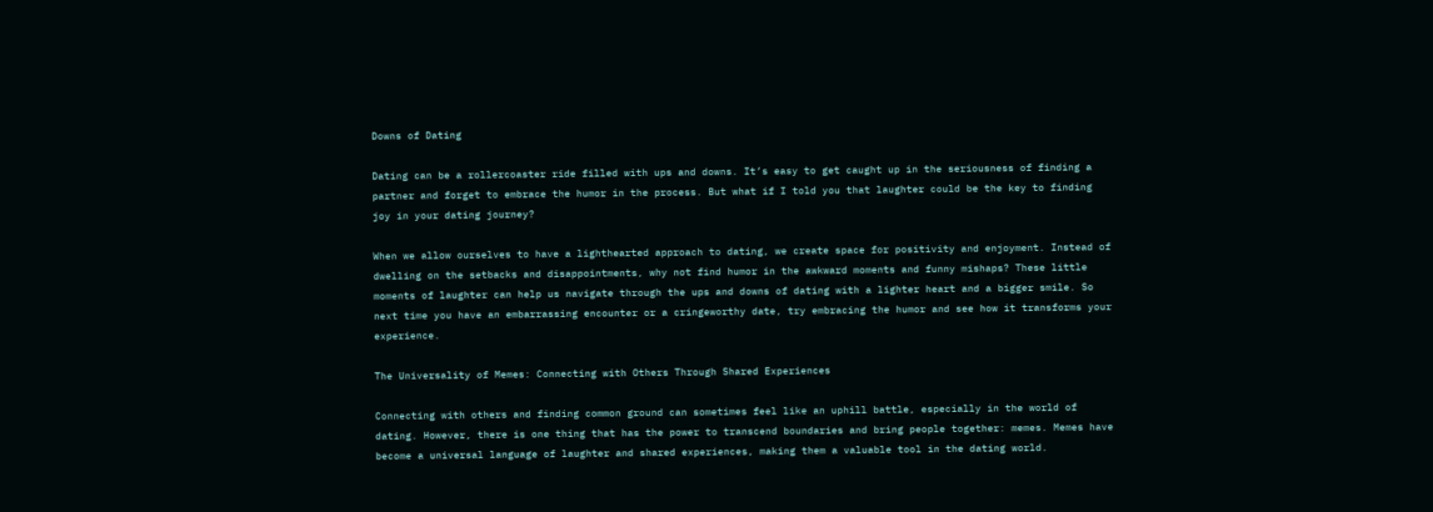Downs of Dating

Dating can be a rollercoaster ride filled with ups and downs. It’s easy to get caught up in the seriousness of finding a partner and forget to embrace the humor in the process. But what if I told you that laughter could be the key to finding joy in your dating journey?

When we allow ourselves to have a lighthearted approach to dating, we create space for positivity and enjoyment. Instead of dwelling on the setbacks and disappointments, why not find humor in the awkward moments and funny mishaps? These little moments of laughter can help us navigate through the ups and downs of dating with a lighter heart and a bigger smile. So next time you have an embarrassing encounter or a cringeworthy date, try embracing the humor and see how it transforms your experience.

The Universality of Memes: Connecting with Others Through Shared Experiences

Connecting with others and finding common ground can sometimes feel like an uphill battle, especially in the world of dating. However, there is one thing that has the power to transcend boundaries and bring people together: memes. Memes have become a universal language of laughter and shared experiences, making them a valuable tool in the dating world.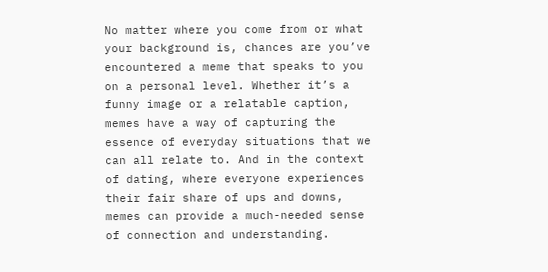No matter where you come from or what your background is, chances are you’ve encountered a meme that speaks to you on a personal level. Whether it’s a funny image or a relatable caption, memes have a way of capturing the essence of everyday situations that we can all relate to. And in the context of dating, where everyone experiences their fair share of ups and downs, memes can provide a much-needed sense of connection and understanding.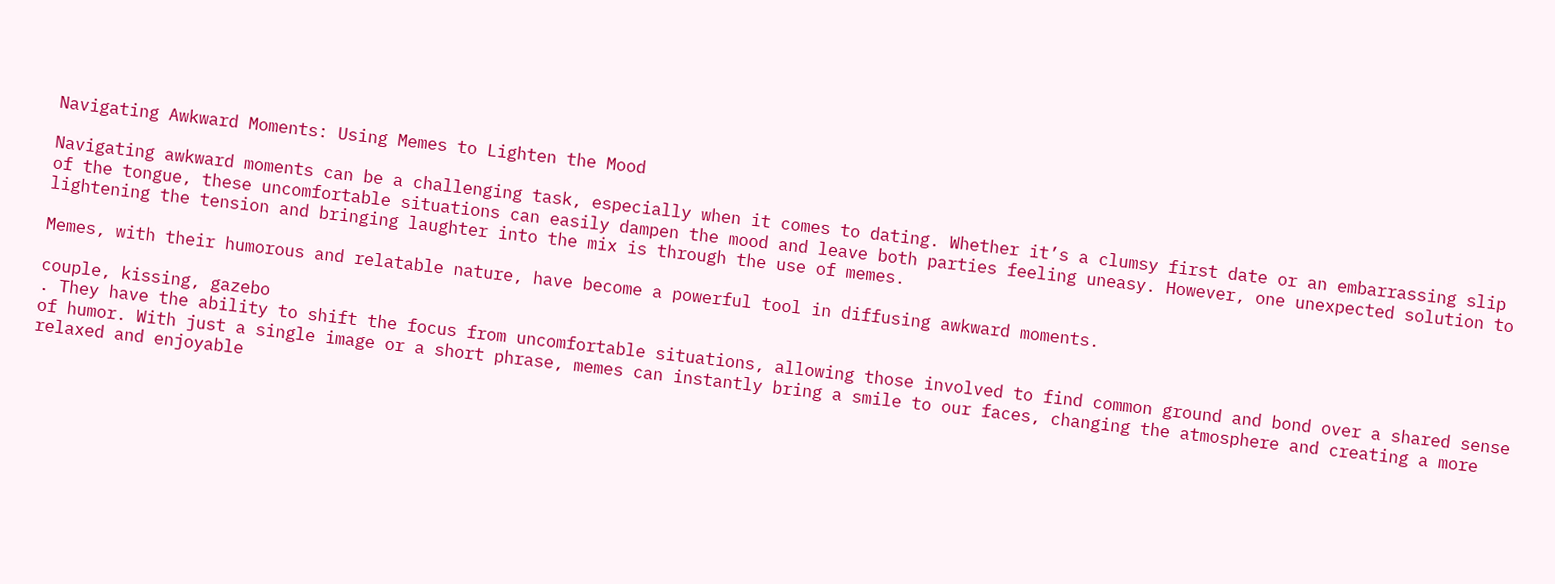Navigating Awkward Moments: Using Memes to Lighten the Mood

Navigating awkward moments can be a challenging task, especially when it comes to dating. Whether it’s a clumsy first date or an embarrassing slip of the tongue, these uncomfortable situations can easily dampen the mood and leave both parties feeling uneasy. However, one unexpected solution to lightening the tension and bringing laughter into the mix is through the use of memes.

Memes, with their humorous and relatable nature, have become a powerful tool in diffusing awkward moments.

couple, kissing, gazebo
. They have the ability to shift the focus from uncomfortable situations, allowing those involved to find common ground and bond over a shared sense of humor. With just a single image or a short phrase, memes can instantly bring a smile to our faces, changing the atmosphere and creating a more relaxed and enjoyable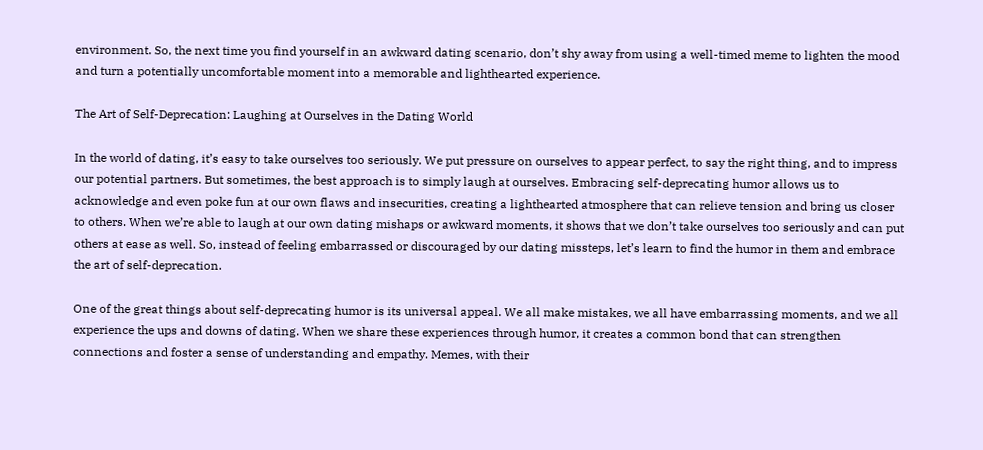environment. So, the next time you find yourself in an awkward dating scenario, don’t shy away from using a well-timed meme to lighten the mood and turn a potentially uncomfortable moment into a memorable and lighthearted experience.

The Art of Self-Deprecation: Laughing at Ourselves in the Dating World

In the world of dating, it’s easy to take ourselves too seriously. We put pressure on ourselves to appear perfect, to say the right thing, and to impress our potential partners. But sometimes, the best approach is to simply laugh at ourselves. Embracing self-deprecating humor allows us to acknowledge and even poke fun at our own flaws and insecurities, creating a lighthearted atmosphere that can relieve tension and bring us closer to others. When we’re able to laugh at our own dating mishaps or awkward moments, it shows that we don’t take ourselves too seriously and can put others at ease as well. So, instead of feeling embarrassed or discouraged by our dating missteps, let’s learn to find the humor in them and embrace the art of self-deprecation.

One of the great things about self-deprecating humor is its universal appeal. We all make mistakes, we all have embarrassing moments, and we all experience the ups and downs of dating. When we share these experiences through humor, it creates a common bond that can strengthen connections and foster a sense of understanding and empathy. Memes, with their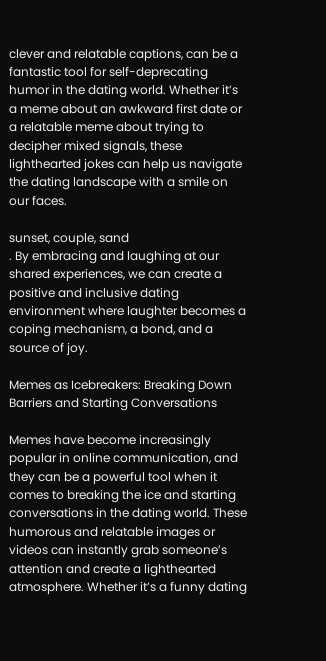clever and relatable captions, can be a fantastic tool for self-deprecating humor in the dating world. Whether it’s a meme about an awkward first date or a relatable meme about trying to decipher mixed signals, these lighthearted jokes can help us navigate the dating landscape with a smile on our faces.

sunset, couple, sand
. By embracing and laughing at our shared experiences, we can create a positive and inclusive dating environment where laughter becomes a coping mechanism, a bond, and a source of joy.

Memes as Icebreakers: Breaking Down Barriers and Starting Conversations

Memes have become increasingly popular in online communication, and they can be a powerful tool when it comes to breaking the ice and starting conversations in the dating world. These humorous and relatable images or videos can instantly grab someone’s attention and create a lighthearted atmosphere. Whether it’s a funny dating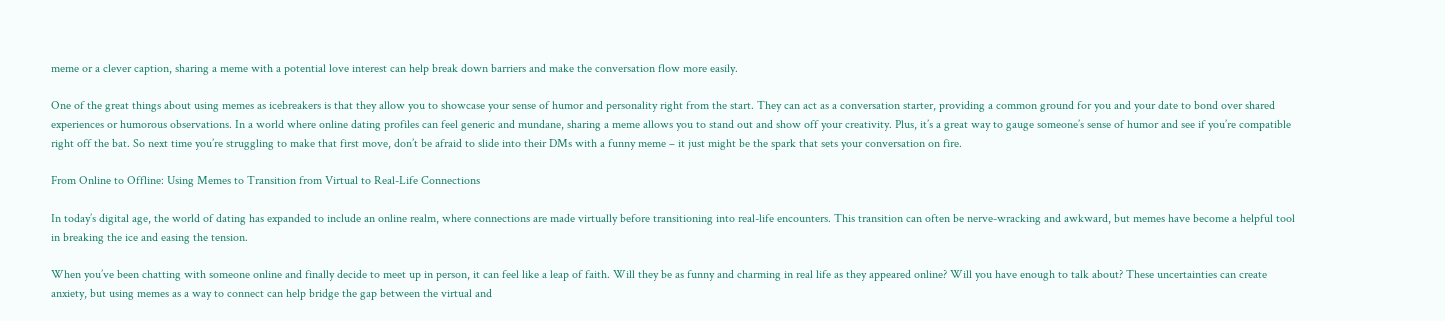meme or a clever caption, sharing a meme with a potential love interest can help break down barriers and make the conversation flow more easily.

One of the great things about using memes as icebreakers is that they allow you to showcase your sense of humor and personality right from the start. They can act as a conversation starter, providing a common ground for you and your date to bond over shared experiences or humorous observations. In a world where online dating profiles can feel generic and mundane, sharing a meme allows you to stand out and show off your creativity. Plus, it’s a great way to gauge someone’s sense of humor and see if you’re compatible right off the bat. So next time you’re struggling to make that first move, don’t be afraid to slide into their DMs with a funny meme – it just might be the spark that sets your conversation on fire.

From Online to Offline: Using Memes to Transition from Virtual to Real-Life Connections

In today’s digital age, the world of dating has expanded to include an online realm, where connections are made virtually before transitioning into real-life encounters. This transition can often be nerve-wracking and awkward, but memes have become a helpful tool in breaking the ice and easing the tension.

When you’ve been chatting with someone online and finally decide to meet up in person, it can feel like a leap of faith. Will they be as funny and charming in real life as they appeared online? Will you have enough to talk about? These uncertainties can create anxiety, but using memes as a way to connect can help bridge the gap between the virtual and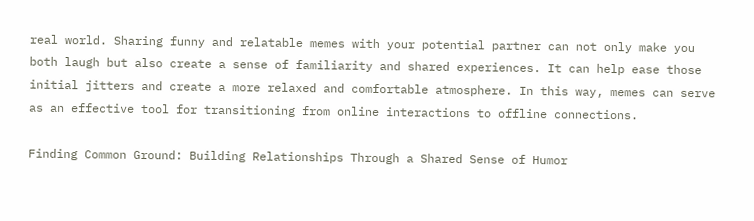real world. Sharing funny and relatable memes with your potential partner can not only make you both laugh but also create a sense of familiarity and shared experiences. It can help ease those initial jitters and create a more relaxed and comfortable atmosphere. In this way, memes can serve as an effective tool for transitioning from online interactions to offline connections.

Finding Common Ground: Building Relationships Through a Shared Sense of Humor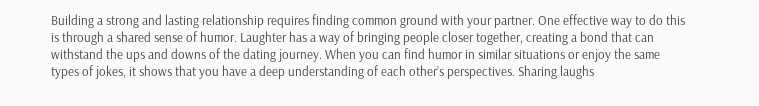Building a strong and lasting relationship requires finding common ground with your partner. One effective way to do this is through a shared sense of humor. Laughter has a way of bringing people closer together, creating a bond that can withstand the ups and downs of the dating journey. When you can find humor in similar situations or enjoy the same types of jokes, it shows that you have a deep understanding of each other’s perspectives. Sharing laughs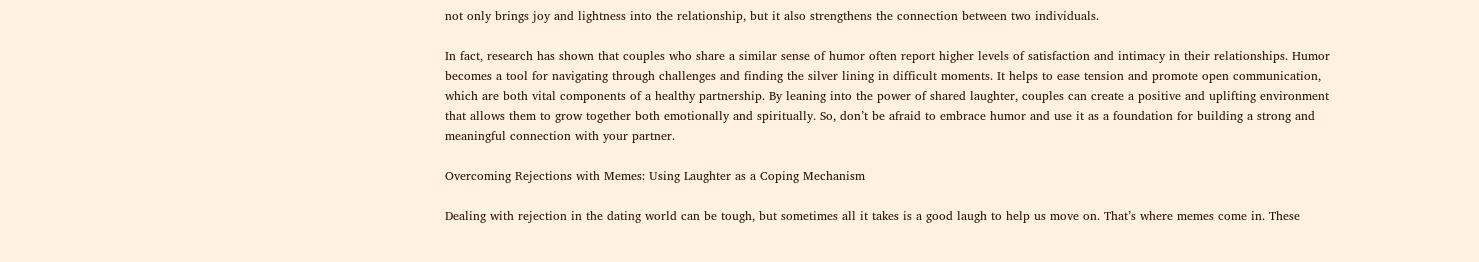not only brings joy and lightness into the relationship, but it also strengthens the connection between two individuals.

In fact, research has shown that couples who share a similar sense of humor often report higher levels of satisfaction and intimacy in their relationships. Humor becomes a tool for navigating through challenges and finding the silver lining in difficult moments. It helps to ease tension and promote open communication, which are both vital components of a healthy partnership. By leaning into the power of shared laughter, couples can create a positive and uplifting environment that allows them to grow together both emotionally and spiritually. So, don’t be afraid to embrace humor and use it as a foundation for building a strong and meaningful connection with your partner.

Overcoming Rejections with Memes: Using Laughter as a Coping Mechanism

Dealing with rejection in the dating world can be tough, but sometimes all it takes is a good laugh to help us move on. That’s where memes come in. These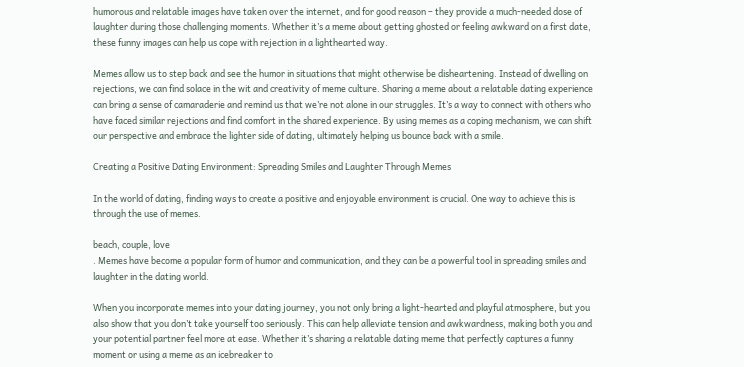humorous and relatable images have taken over the internet, and for good reason – they provide a much-needed dose of laughter during those challenging moments. Whether it’s a meme about getting ghosted or feeling awkward on a first date, these funny images can help us cope with rejection in a lighthearted way.

Memes allow us to step back and see the humor in situations that might otherwise be disheartening. Instead of dwelling on rejections, we can find solace in the wit and creativity of meme culture. Sharing a meme about a relatable dating experience can bring a sense of camaraderie and remind us that we’re not alone in our struggles. It’s a way to connect with others who have faced similar rejections and find comfort in the shared experience. By using memes as a coping mechanism, we can shift our perspective and embrace the lighter side of dating, ultimately helping us bounce back with a smile.

Creating a Positive Dating Environment: Spreading Smiles and Laughter Through Memes

In the world of dating, finding ways to create a positive and enjoyable environment is crucial. One way to achieve this is through the use of memes.

beach, couple, love
. Memes have become a popular form of humor and communication, and they can be a powerful tool in spreading smiles and laughter in the dating world.

When you incorporate memes into your dating journey, you not only bring a light-hearted and playful atmosphere, but you also show that you don’t take yourself too seriously. This can help alleviate tension and awkwardness, making both you and your potential partner feel more at ease. Whether it’s sharing a relatable dating meme that perfectly captures a funny moment or using a meme as an icebreaker to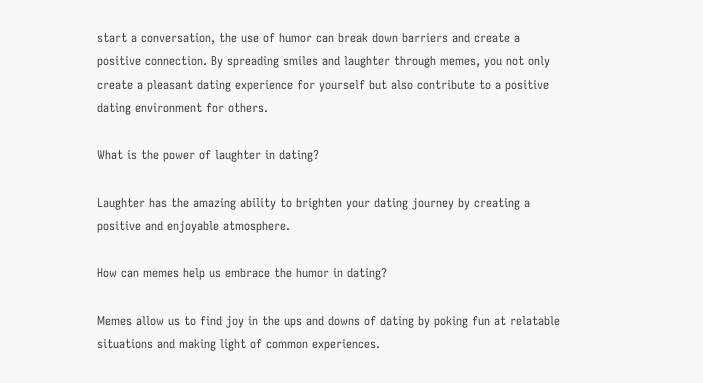start a conversation, the use of humor can break down barriers and create a positive connection. By spreading smiles and laughter through memes, you not only create a pleasant dating experience for yourself but also contribute to a positive dating environment for others.

What is the power of laughter in dating?

Laughter has the amazing ability to brighten your dating journey by creating a positive and enjoyable atmosphere.

How can memes help us embrace the humor in dating?

Memes allow us to find joy in the ups and downs of dating by poking fun at relatable situations and making light of common experiences.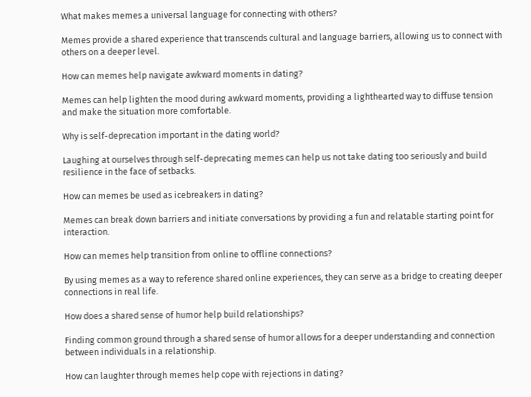What makes memes a universal language for connecting with others?

Memes provide a shared experience that transcends cultural and language barriers, allowing us to connect with others on a deeper level.

How can memes help navigate awkward moments in dating?

Memes can help lighten the mood during awkward moments, providing a lighthearted way to diffuse tension and make the situation more comfortable.

Why is self-deprecation important in the dating world?

Laughing at ourselves through self-deprecating memes can help us not take dating too seriously and build resilience in the face of setbacks.

How can memes be used as icebreakers in dating?

Memes can break down barriers and initiate conversations by providing a fun and relatable starting point for interaction.

How can memes help transition from online to offline connections?

By using memes as a way to reference shared online experiences, they can serve as a bridge to creating deeper connections in real life.

How does a shared sense of humor help build relationships?

Finding common ground through a shared sense of humor allows for a deeper understanding and connection between individuals in a relationship.

How can laughter through memes help cope with rejections in dating?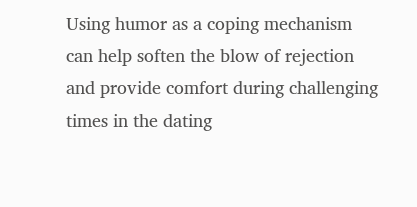Using humor as a coping mechanism can help soften the blow of rejection and provide comfort during challenging times in the dating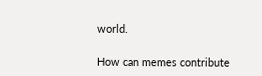world.

How can memes contribute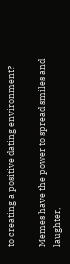to creating a positive dating environment?

Memes have the power to spread smiles and laughter,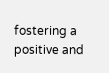fostering a positive and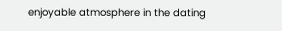enjoyable atmosphere in the dating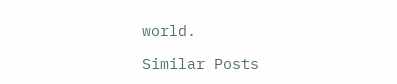world.

Similar Posts